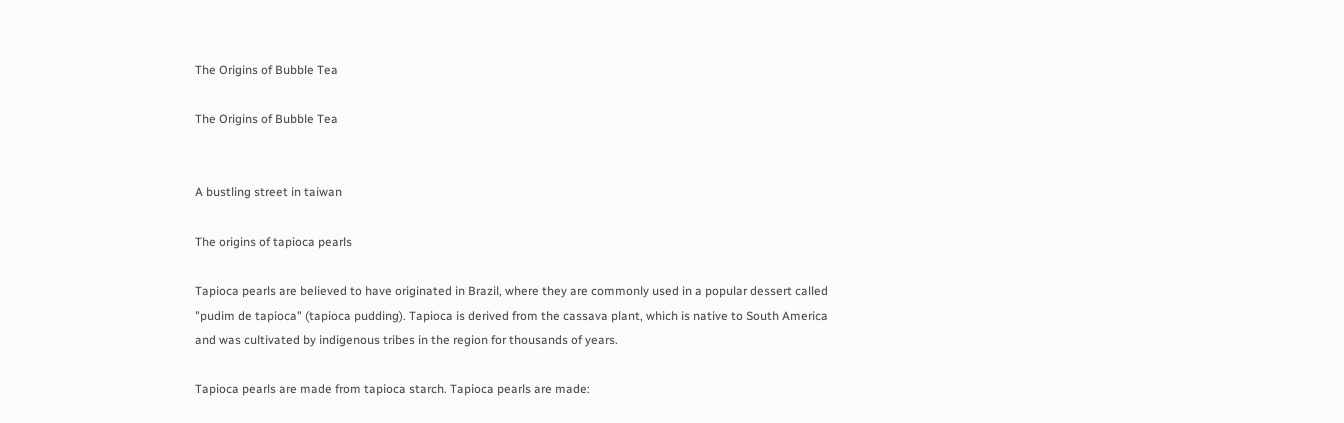The Origins of Bubble Tea

The Origins of Bubble Tea


A bustling street in taiwan

The origins of tapioca pearls

Tapioca pearls are believed to have originated in Brazil, where they are commonly used in a popular dessert called "pudim de tapioca" (tapioca pudding). Tapioca is derived from the cassava plant, which is native to South America and was cultivated by indigenous tribes in the region for thousands of years.

Tapioca pearls are made from tapioca starch. Tapioca pearls are made: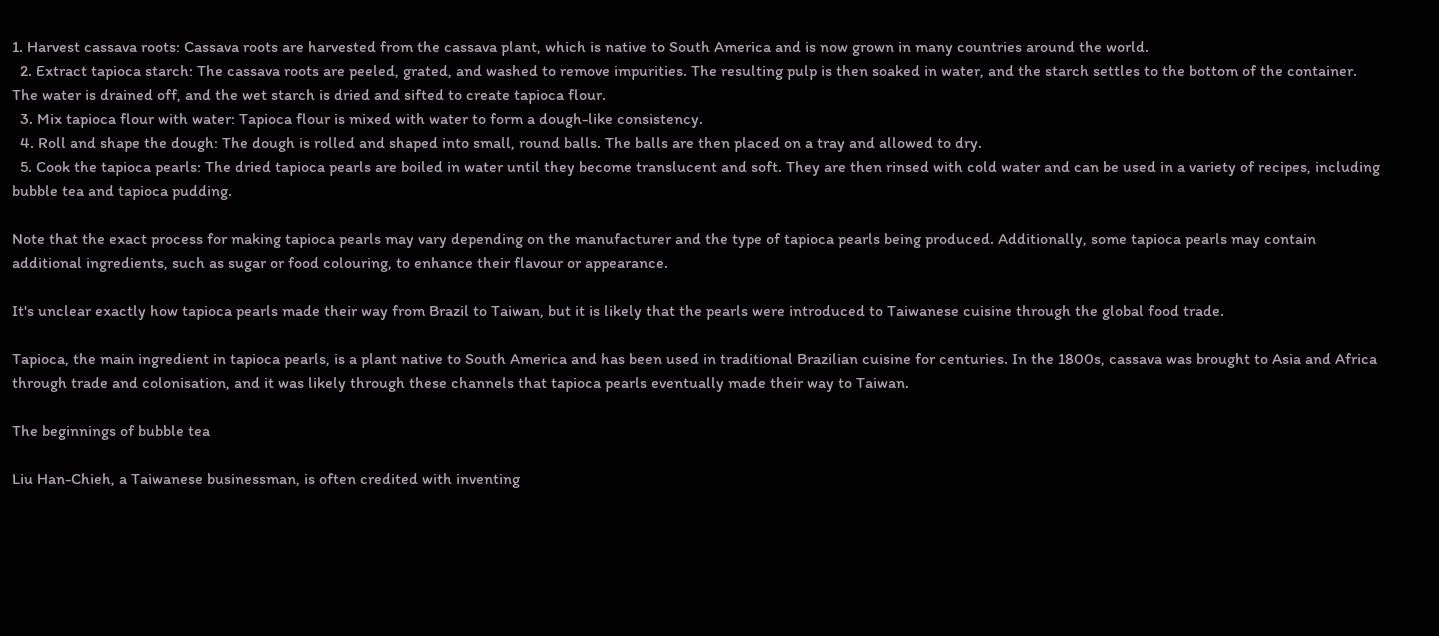1. Harvest cassava roots: Cassava roots are harvested from the cassava plant, which is native to South America and is now grown in many countries around the world.
  2. Extract tapioca starch: The cassava roots are peeled, grated, and washed to remove impurities. The resulting pulp is then soaked in water, and the starch settles to the bottom of the container. The water is drained off, and the wet starch is dried and sifted to create tapioca flour.
  3. Mix tapioca flour with water: Tapioca flour is mixed with water to form a dough-like consistency.
  4. Roll and shape the dough: The dough is rolled and shaped into small, round balls. The balls are then placed on a tray and allowed to dry.
  5. Cook the tapioca pearls: The dried tapioca pearls are boiled in water until they become translucent and soft. They are then rinsed with cold water and can be used in a variety of recipes, including bubble tea and tapioca pudding.

Note that the exact process for making tapioca pearls may vary depending on the manufacturer and the type of tapioca pearls being produced. Additionally, some tapioca pearls may contain additional ingredients, such as sugar or food colouring, to enhance their flavour or appearance.

It's unclear exactly how tapioca pearls made their way from Brazil to Taiwan, but it is likely that the pearls were introduced to Taiwanese cuisine through the global food trade.

Tapioca, the main ingredient in tapioca pearls, is a plant native to South America and has been used in traditional Brazilian cuisine for centuries. In the 1800s, cassava was brought to Asia and Africa through trade and colonisation, and it was likely through these channels that tapioca pearls eventually made their way to Taiwan.

The beginnings of bubble tea

Liu Han-Chieh, a Taiwanese businessman, is often credited with inventing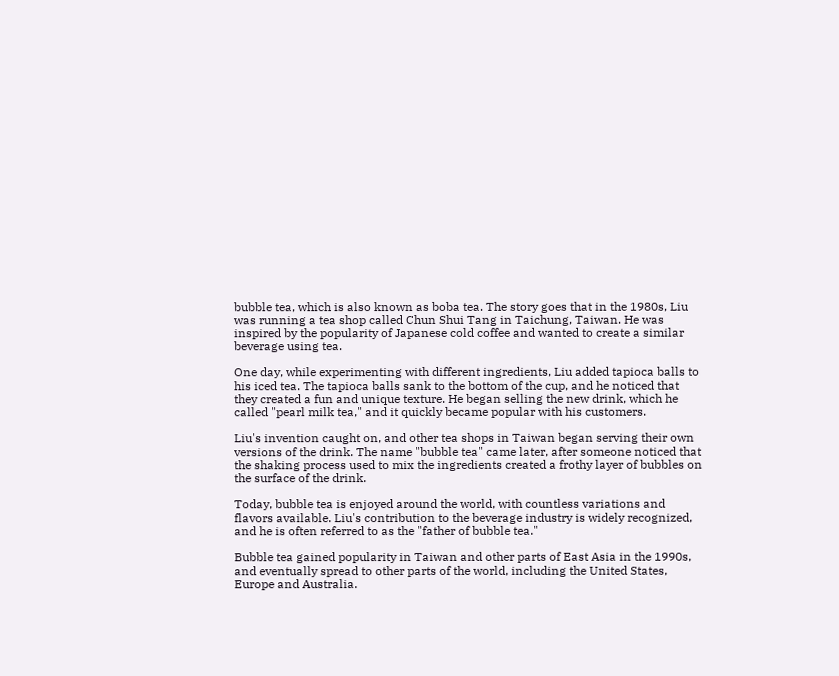bubble tea, which is also known as boba tea. The story goes that in the 1980s, Liu was running a tea shop called Chun Shui Tang in Taichung, Taiwan. He was inspired by the popularity of Japanese cold coffee and wanted to create a similar beverage using tea.

One day, while experimenting with different ingredients, Liu added tapioca balls to his iced tea. The tapioca balls sank to the bottom of the cup, and he noticed that they created a fun and unique texture. He began selling the new drink, which he called "pearl milk tea," and it quickly became popular with his customers.

Liu's invention caught on, and other tea shops in Taiwan began serving their own versions of the drink. The name "bubble tea" came later, after someone noticed that the shaking process used to mix the ingredients created a frothy layer of bubbles on the surface of the drink.

Today, bubble tea is enjoyed around the world, with countless variations and flavors available. Liu's contribution to the beverage industry is widely recognized, and he is often referred to as the "father of bubble tea."

Bubble tea gained popularity in Taiwan and other parts of East Asia in the 1990s, and eventually spread to other parts of the world, including the United States, Europe and Australia.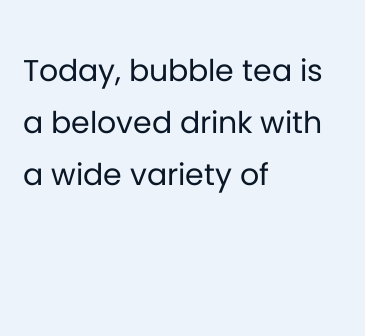Today, bubble tea is a beloved drink with a wide variety of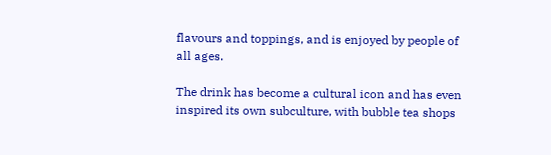flavours and toppings, and is enjoyed by people of all ages.

The drink has become a cultural icon and has even inspired its own subculture, with bubble tea shops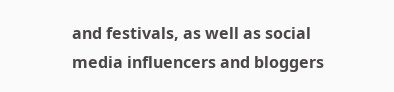and festivals, as well as social media influencers and bloggers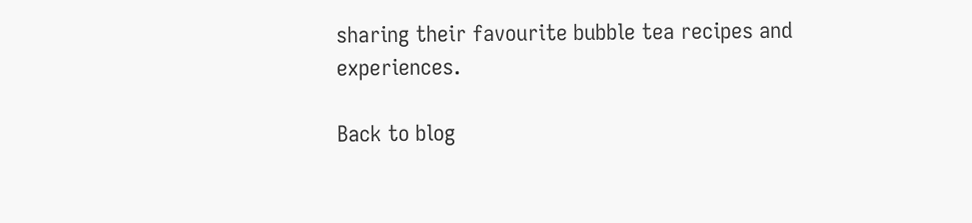sharing their favourite bubble tea recipes and experiences.

Back to blog